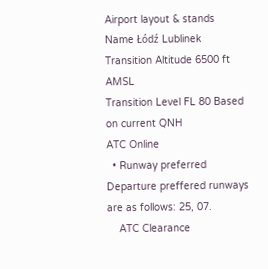Airport layout & stands
Name Łódź Lublinek
Transition Altitude 6500 ft AMSL
Transition Level FL 80 Based on current QNH
ATC Online
  • Runway preferred Departure preffered runways are as follows: 25, 07.
    ATC Clearance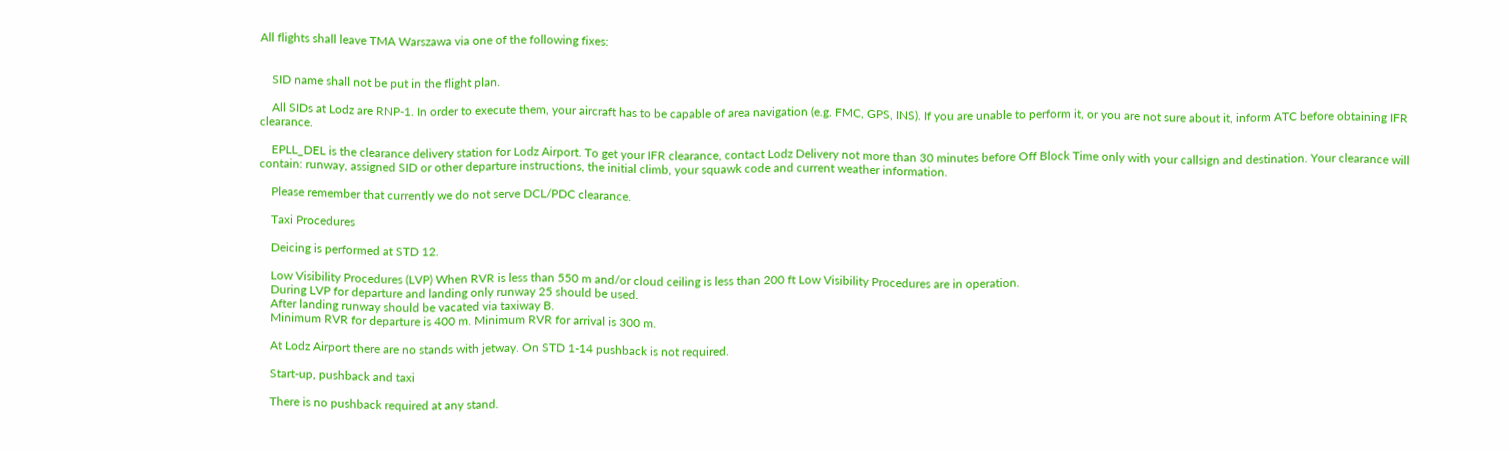All flights shall leave TMA Warszawa via one of the following fixes:


    SID name shall not be put in the flight plan.

    All SIDs at Lodz are RNP-1. In order to execute them, your aircraft has to be capable of area navigation (e.g. FMC, GPS, INS). If you are unable to perform it, or you are not sure about it, inform ATC before obtaining IFR clearance.

    EPLL_DEL is the clearance delivery station for Lodz Airport. To get your IFR clearance, contact Lodz Delivery not more than 30 minutes before Off Block Time only with your callsign and destination. Your clearance will contain: runway, assigned SID or other departure instructions, the initial climb, your squawk code and current weather information.

    Please remember that currently we do not serve DCL/PDC clearance.

    Taxi Procedures

    Deicing is performed at STD 12.

    Low Visibility Procedures (LVP) When RVR is less than 550 m and/or cloud ceiling is less than 200 ft Low Visibility Procedures are in operation.
    During LVP for departure and landing only runway 25 should be used.
    After landing runway should be vacated via taxiway B.
    Minimum RVR for departure is 400 m. Minimum RVR for arrival is 300 m.

    At Lodz Airport there are no stands with jetway. On STD 1-14 pushback is not required.

    Start-up, pushback and taxi

    There is no pushback required at any stand.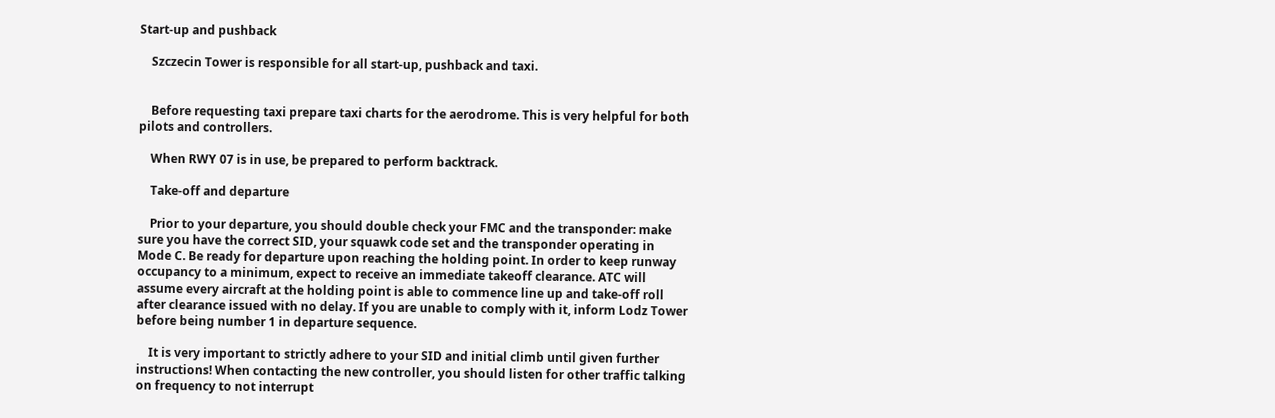Start-up and pushback

    Szczecin Tower is responsible for all start-up, pushback and taxi.


    Before requesting taxi prepare taxi charts for the aerodrome. This is very helpful for both pilots and controllers.

    When RWY 07 is in use, be prepared to perform backtrack.

    Take-off and departure

    Prior to your departure, you should double check your FMC and the transponder: make sure you have the correct SID, your squawk code set and the transponder operating in Mode C. Be ready for departure upon reaching the holding point. In order to keep runway occupancy to a minimum, expect to receive an immediate takeoff clearance. ATC will assume every aircraft at the holding point is able to commence line up and take-off roll after clearance issued with no delay. If you are unable to comply with it, inform Lodz Tower before being number 1 in departure sequence.

    It is very important to strictly adhere to your SID and initial climb until given further instructions! When contacting the new controller, you should listen for other traffic talking on frequency to not interrupt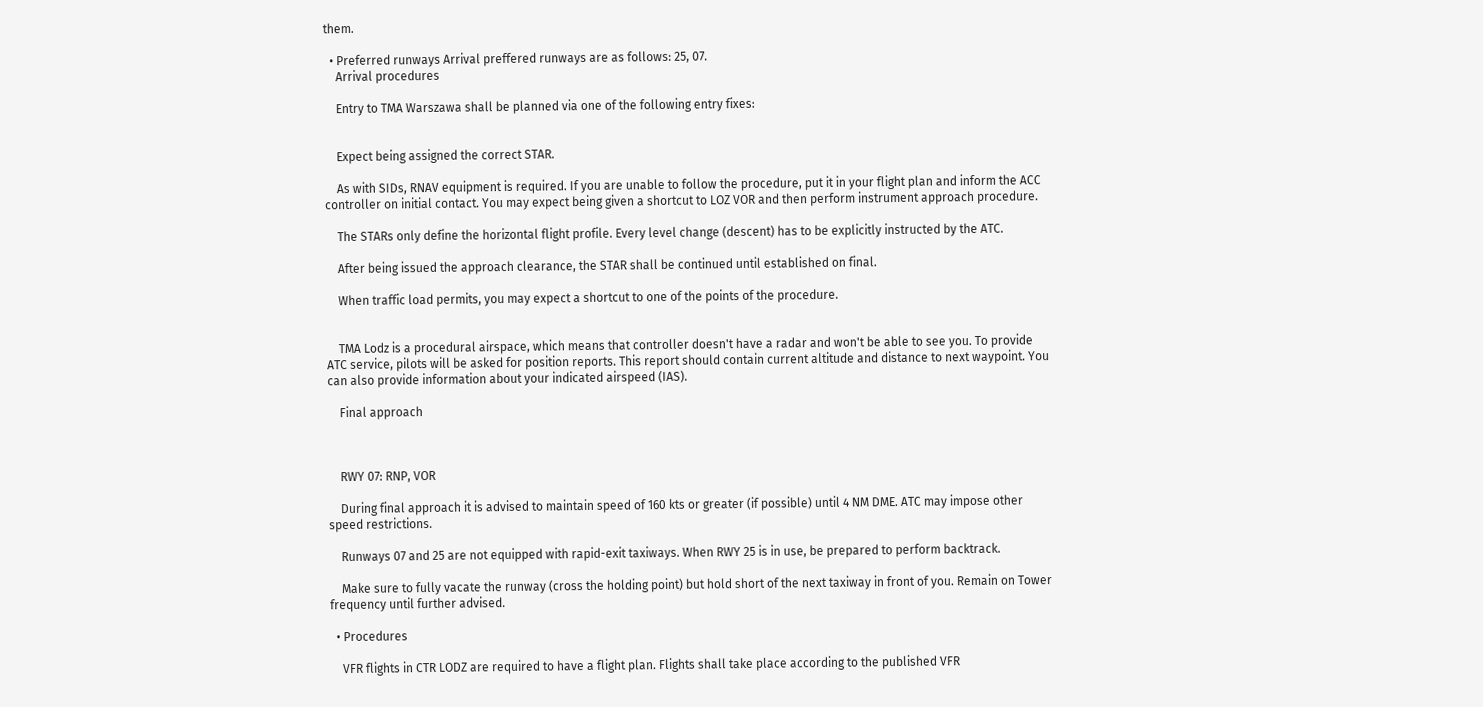them.

  • Preferred runways Arrival preffered runways are as follows: 25, 07.
    Arrival procedures

    Entry to TMA Warszawa shall be planned via one of the following entry fixes:


    Expect being assigned the correct STAR.

    As with SIDs, RNAV equipment is required. If you are unable to follow the procedure, put it in your flight plan and inform the ACC controller on initial contact. You may expect being given a shortcut to LOZ VOR and then perform instrument approach procedure.

    The STARs only define the horizontal flight profile. Every level change (descent) has to be explicitly instructed by the ATC.

    After being issued the approach clearance, the STAR shall be continued until established on final.

    When traffic load permits, you may expect a shortcut to one of the points of the procedure.


    TMA Lodz is a procedural airspace, which means that controller doesn't have a radar and won't be able to see you. To provide ATC service, pilots will be asked for position reports. This report should contain current altitude and distance to next waypoint. You can also provide information about your indicated airspeed (IAS).

    Final approach



    RWY 07: RNP, VOR

    During final approach it is advised to maintain speed of 160 kts or greater (if possible) until 4 NM DME. ATC may impose other speed restrictions.

    Runways 07 and 25 are not equipped with rapid-exit taxiways. When RWY 25 is in use, be prepared to perform backtrack.

    Make sure to fully vacate the runway (cross the holding point) but hold short of the next taxiway in front of you. Remain on Tower frequency until further advised.

  • Procedures

    VFR flights in CTR LODZ are required to have a flight plan. Flights shall take place according to the published VFR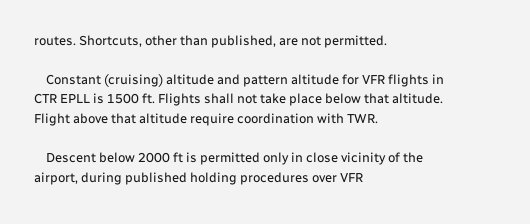routes. Shortcuts, other than published, are not permitted.

    Constant (cruising) altitude and pattern altitude for VFR flights in CTR EPLL is 1500 ft. Flights shall not take place below that altitude. Flight above that altitude require coordination with TWR.

    Descent below 2000 ft is permitted only in close vicinity of the airport, during published holding procedures over VFR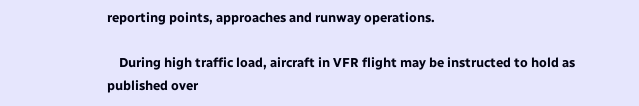reporting points, approaches and runway operations.

    During high traffic load, aircraft in VFR flight may be instructed to hold as published over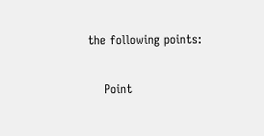the following points:

    Point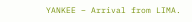YANKEE – Arrival from LIMA.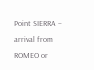Point SIERRA – arrival from ROMEO or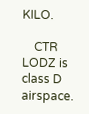KILO.

    CTR LODZ is class D airspace.